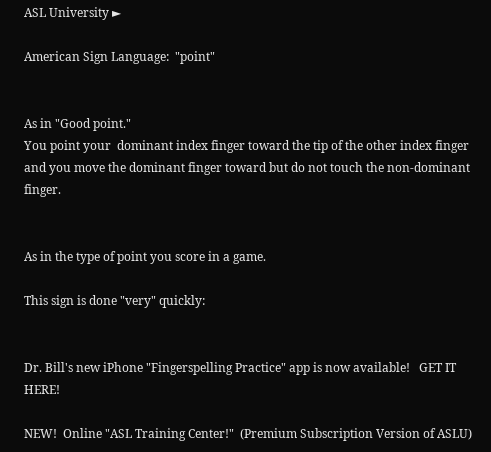ASL University ►

American Sign Language:  "point"


As in "Good point."
You point your  dominant index finger toward the tip of the other index finger and you move the dominant finger toward but do not touch the non-dominant finger.


As in the type of point you score in a game.

This sign is done "very" quickly:


Dr. Bill's new iPhone "Fingerspelling Practice" app is now available!   GET IT HERE!

NEW!  Online "ASL Training Center!"  (Premium Subscription Version of ASLU)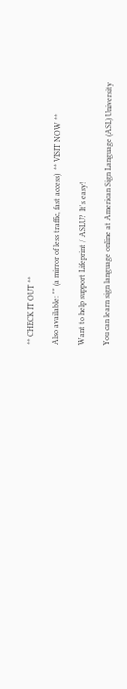** CHECK IT OUT **

Also available: "" (a mirror of less traffic, fast access)  ** VISIT NOW **

Want to help support Lifeprint / ASLU?  It's easy!

You can learn sign language online at American Sign Language (ASL) University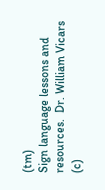(tm)
Sign language lessons and resources.  Dr. William Vicars (c)